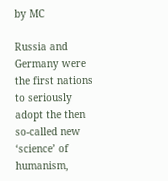by MC

Russia and Germany were the first nations to seriously adopt the then so-called new ‘science’ of humanism,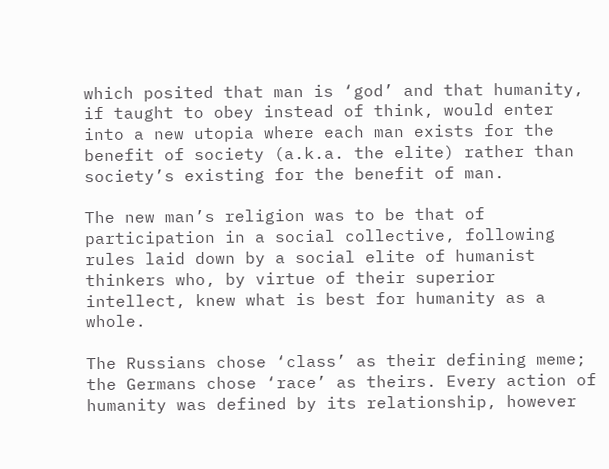which posited that man is ‘god’ and that humanity, if taught to obey instead of think, would enter into a new utopia where each man exists for the benefit of society (a.k.a. the elite) rather than society’s existing for the benefit of man.

The new man’s religion was to be that of participation in a social collective, following rules laid down by a social elite of humanist thinkers who, by virtue of their superior intellect, knew what is best for humanity as a whole.

The Russians chose ‘class’ as their defining meme; the Germans chose ‘race’ as theirs. Every action of humanity was defined by its relationship, however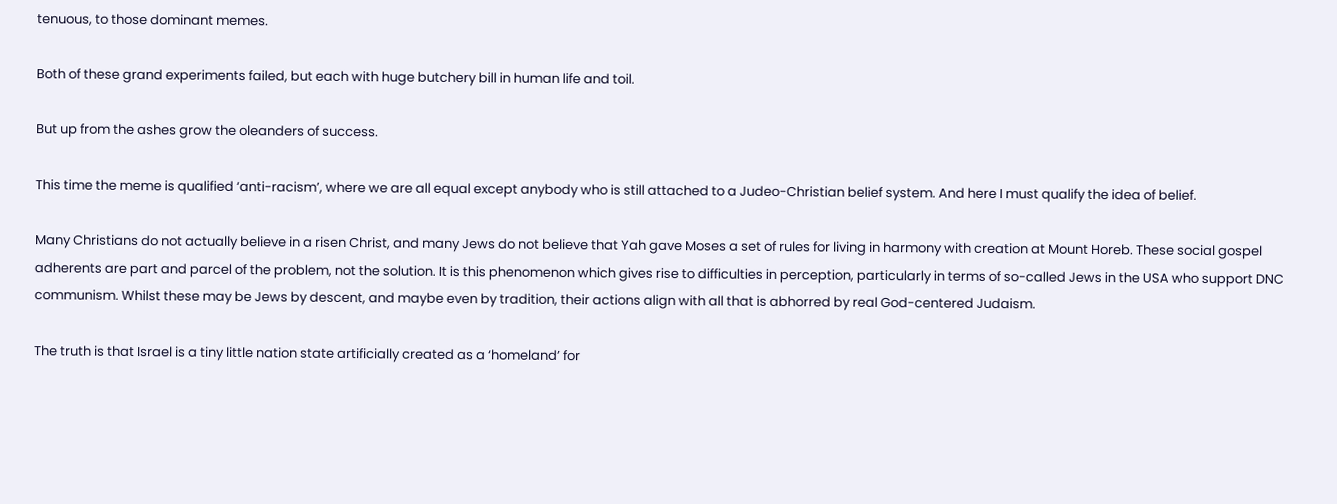tenuous, to those dominant memes.

Both of these grand experiments failed, but each with huge butchery bill in human life and toil.

But up from the ashes grow the oleanders of success.

This time the meme is qualified ‘anti-racism’, where we are all equal except anybody who is still attached to a Judeo-Christian belief system. And here I must qualify the idea of belief.

Many Christians do not actually believe in a risen Christ, and many Jews do not believe that Yah gave Moses a set of rules for living in harmony with creation at Mount Horeb. These social gospel adherents are part and parcel of the problem, not the solution. It is this phenomenon which gives rise to difficulties in perception, particularly in terms of so-called Jews in the USA who support DNC communism. Whilst these may be Jews by descent, and maybe even by tradition, their actions align with all that is abhorred by real God-centered Judaism.

The truth is that Israel is a tiny little nation state artificially created as a ‘homeland’ for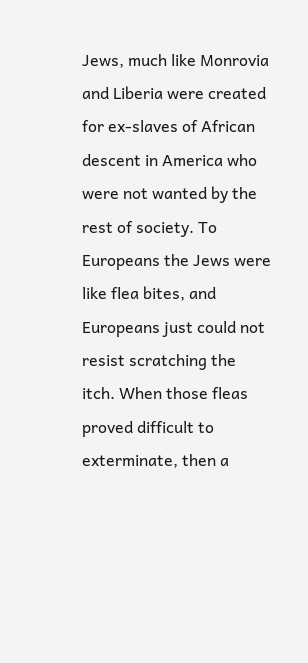Jews, much like Monrovia and Liberia were created for ex-slaves of African descent in America who were not wanted by the rest of society. To Europeans the Jews were like flea bites, and Europeans just could not resist scratching the itch. When those fleas proved difficult to exterminate, then a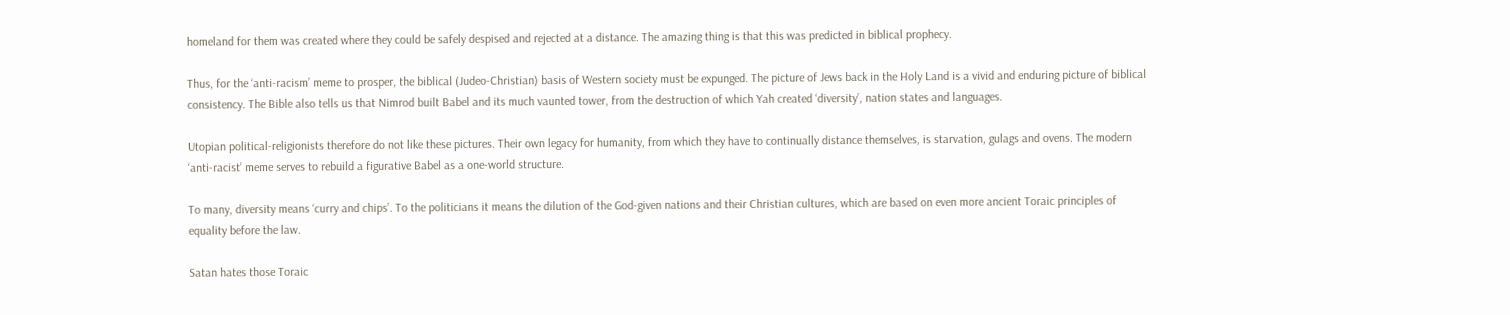homeland for them was created where they could be safely despised and rejected at a distance. The amazing thing is that this was predicted in biblical prophecy.

Thus, for the ‘anti-racism’ meme to prosper, the biblical (Judeo-Christian) basis of Western society must be expunged. The picture of Jews back in the Holy Land is a vivid and enduring picture of biblical consistency. The Bible also tells us that Nimrod built Babel and its much vaunted tower, from the destruction of which Yah created ‘diversity’, nation states and languages.

Utopian political-religionists therefore do not like these pictures. Their own legacy for humanity, from which they have to continually distance themselves, is starvation, gulags and ovens. The modern ‘anti-racist’ meme serves to rebuild a figurative Babel as a one-world structure.

To many, diversity means ‘curry and chips’. To the politicians it means the dilution of the God-given nations and their Christian cultures, which are based on even more ancient Toraic principles of equality before the law.

Satan hates those Toraic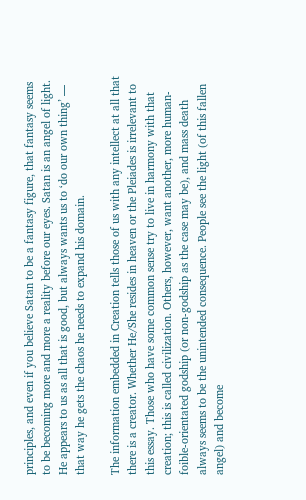principles, and even if you believe Satan to be a fantasy figure, that fantasy seems to be becoming more and more a reality before our eyes. Satan is an angel of light. He appears to us as all that is good, but always wants us to ‘do our own thing’ — that way he gets the chaos he needs to expand his domain.

The information embedded in Creation tells those of us with any intellect at all that there is a creator. Whether He/She resides in heaven or the Pleiades is irrelevant to this essay. Those who have some common sense try to live in harmony with that creation; this is called civilization. Others, however, want another, more human-foible-orientated godship (or non-godship as the case may be), and mass death always seems to be the unintended consequence. People see the light (of this fallen angel) and become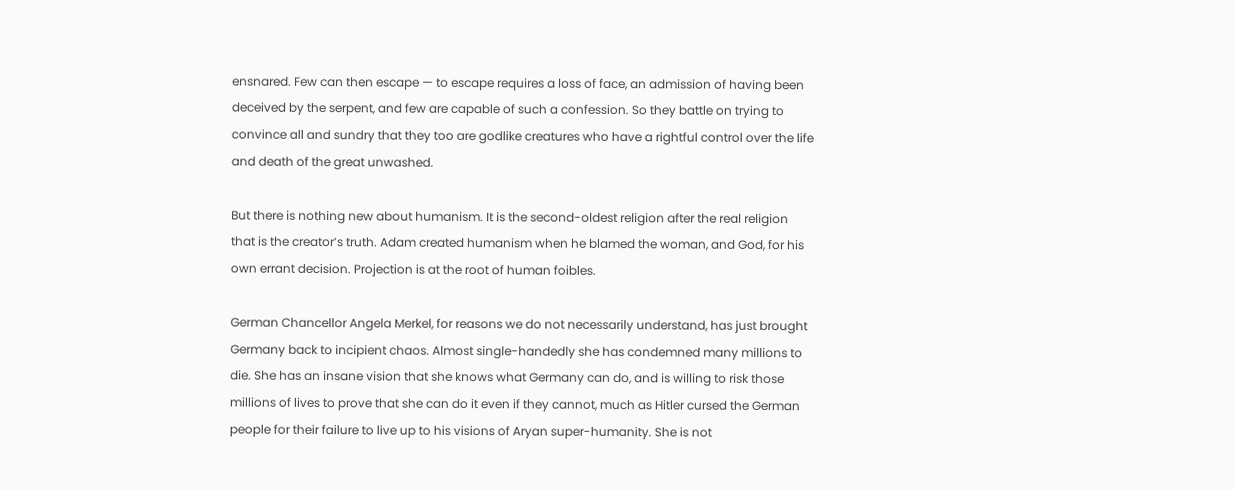ensnared. Few can then escape — to escape requires a loss of face, an admission of having been deceived by the serpent, and few are capable of such a confession. So they battle on trying to convince all and sundry that they too are godlike creatures who have a rightful control over the life and death of the great unwashed.

But there is nothing new about humanism. It is the second-oldest religion after the real religion that is the creator’s truth. Adam created humanism when he blamed the woman, and God, for his own errant decision. Projection is at the root of human foibles.

German Chancellor Angela Merkel, for reasons we do not necessarily understand, has just brought Germany back to incipient chaos. Almost single-handedly she has condemned many millions to die. She has an insane vision that she knows what Germany can do, and is willing to risk those millions of lives to prove that she can do it even if they cannot, much as Hitler cursed the German people for their failure to live up to his visions of Aryan super-humanity. She is not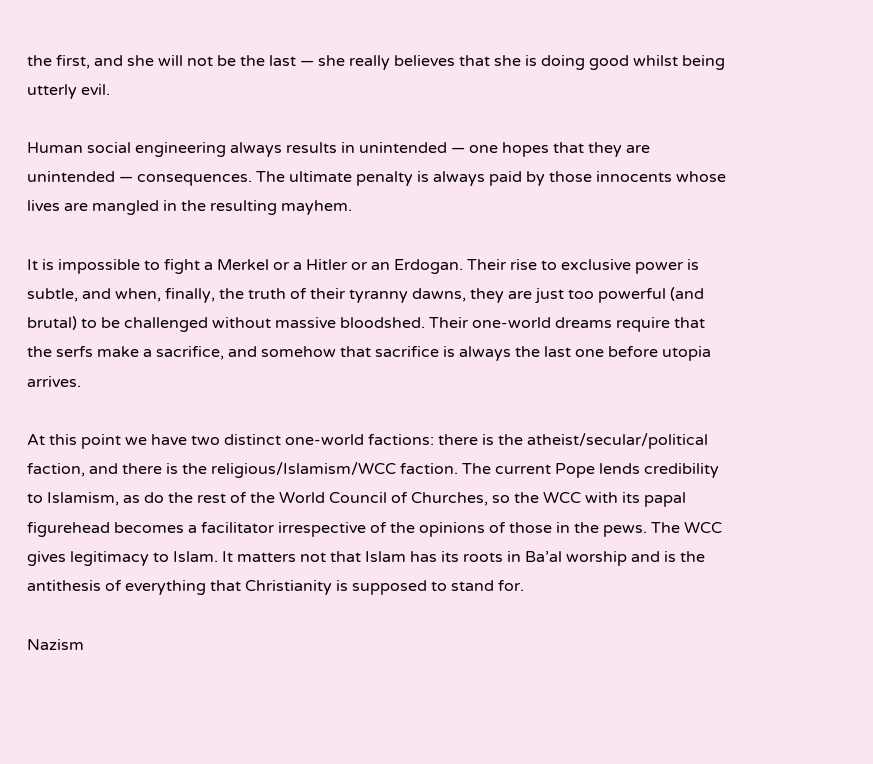the first, and she will not be the last — she really believes that she is doing good whilst being utterly evil.

Human social engineering always results in unintended — one hopes that they are unintended — consequences. The ultimate penalty is always paid by those innocents whose lives are mangled in the resulting mayhem.

It is impossible to fight a Merkel or a Hitler or an Erdogan. Their rise to exclusive power is subtle, and when, finally, the truth of their tyranny dawns, they are just too powerful (and brutal) to be challenged without massive bloodshed. Their one-world dreams require that the serfs make a sacrifice, and somehow that sacrifice is always the last one before utopia arrives.

At this point we have two distinct one-world factions: there is the atheist/secular/political faction, and there is the religious/Islamism/WCC faction. The current Pope lends credibility to Islamism, as do the rest of the World Council of Churches, so the WCC with its papal figurehead becomes a facilitator irrespective of the opinions of those in the pews. The WCC gives legitimacy to Islam. It matters not that Islam has its roots in Ba’al worship and is the antithesis of everything that Christianity is supposed to stand for.

Nazism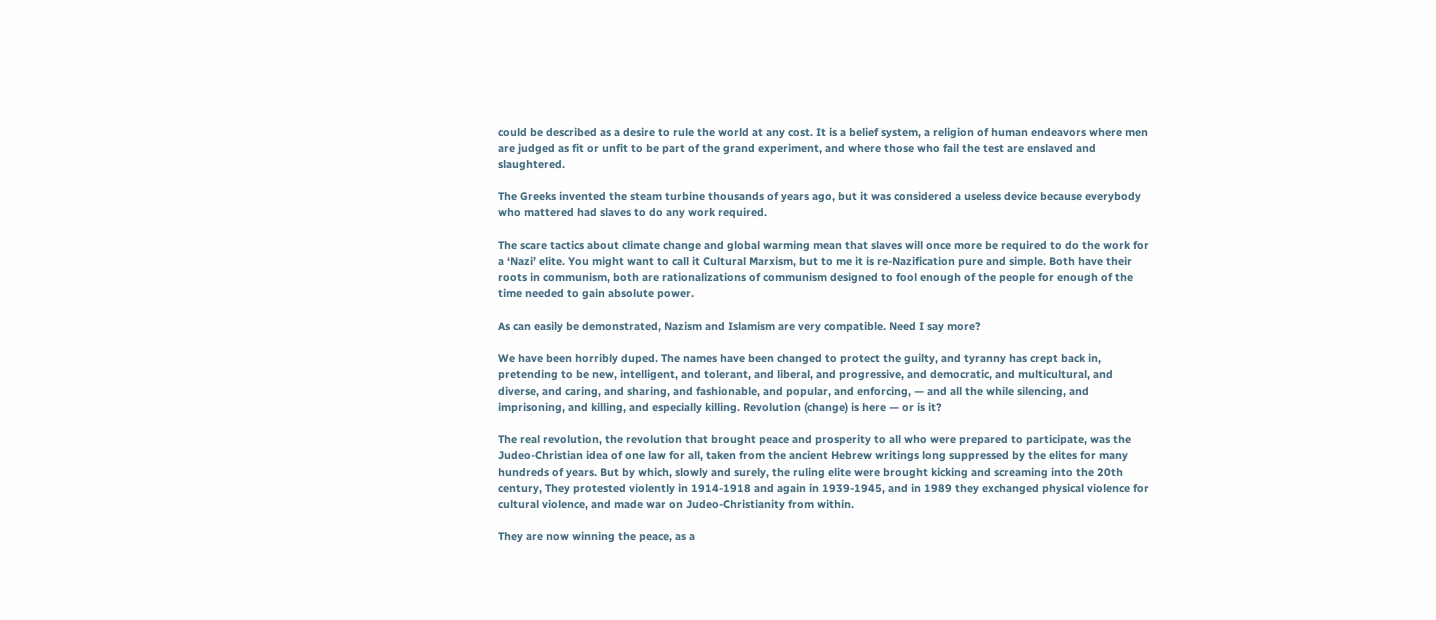could be described as a desire to rule the world at any cost. It is a belief system, a religion of human endeavors where men are judged as fit or unfit to be part of the grand experiment, and where those who fail the test are enslaved and slaughtered.

The Greeks invented the steam turbine thousands of years ago, but it was considered a useless device because everybody who mattered had slaves to do any work required.

The scare tactics about climate change and global warming mean that slaves will once more be required to do the work for a ‘Nazi’ elite. You might want to call it Cultural Marxism, but to me it is re-Nazification pure and simple. Both have their roots in communism, both are rationalizations of communism designed to fool enough of the people for enough of the time needed to gain absolute power.

As can easily be demonstrated, Nazism and Islamism are very compatible. Need I say more?

We have been horribly duped. The names have been changed to protect the guilty, and tyranny has crept back in, pretending to be new, intelligent, and tolerant, and liberal, and progressive, and democratic, and multicultural, and diverse, and caring, and sharing, and fashionable, and popular, and enforcing, — and all the while silencing, and imprisoning, and killing, and especially killing. Revolution (change) is here — or is it?

The real revolution, the revolution that brought peace and prosperity to all who were prepared to participate, was the Judeo-Christian idea of one law for all, taken from the ancient Hebrew writings long suppressed by the elites for many hundreds of years. But by which, slowly and surely, the ruling elite were brought kicking and screaming into the 20th century, They protested violently in 1914-1918 and again in 1939-1945, and in 1989 they exchanged physical violence for cultural violence, and made war on Judeo-Christianity from within.

They are now winning the peace, as a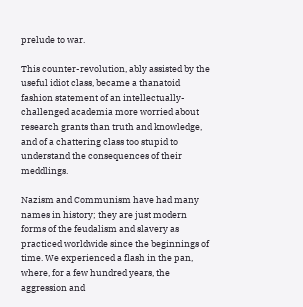prelude to war.

This counter-revolution, ably assisted by the useful idiot class, became a thanatoid fashion statement of an intellectually-challenged academia more worried about research grants than truth and knowledge, and of a chattering class too stupid to understand the consequences of their meddlings.

Nazism and Communism have had many names in history; they are just modern forms of the feudalism and slavery as practiced worldwide since the beginnings of time. We experienced a flash in the pan, where, for a few hundred years, the aggression and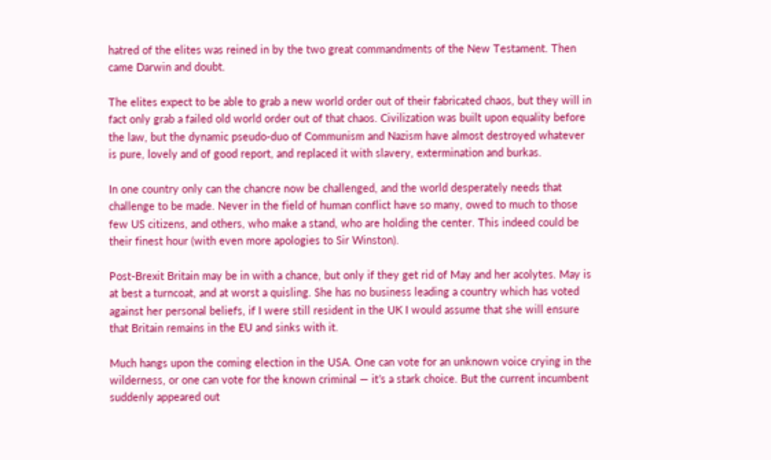hatred of the elites was reined in by the two great commandments of the New Testament. Then came Darwin and doubt.

The elites expect to be able to grab a new world order out of their fabricated chaos, but they will in fact only grab a failed old world order out of that chaos. Civilization was built upon equality before the law, but the dynamic pseudo-duo of Communism and Nazism have almost destroyed whatever is pure, lovely and of good report, and replaced it with slavery, extermination and burkas.

In one country only can the chancre now be challenged, and the world desperately needs that challenge to be made. Never in the field of human conflict have so many, owed to much to those few US citizens, and others, who make a stand, who are holding the center. This indeed could be their finest hour (with even more apologies to Sir Winston).

Post-Brexit Britain may be in with a chance, but only if they get rid of May and her acolytes. May is at best a turncoat, and at worst a quisling. She has no business leading a country which has voted against her personal beliefs, if I were still resident in the UK I would assume that she will ensure that Britain remains in the EU and sinks with it.

Much hangs upon the coming election in the USA. One can vote for an unknown voice crying in the wilderness, or one can vote for the known criminal — it’s a stark choice. But the current incumbent suddenly appeared out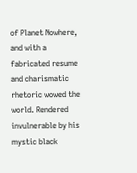of Planet Nowhere, and with a fabricated resume and charismatic rhetoric wowed the world. Rendered invulnerable by his mystic black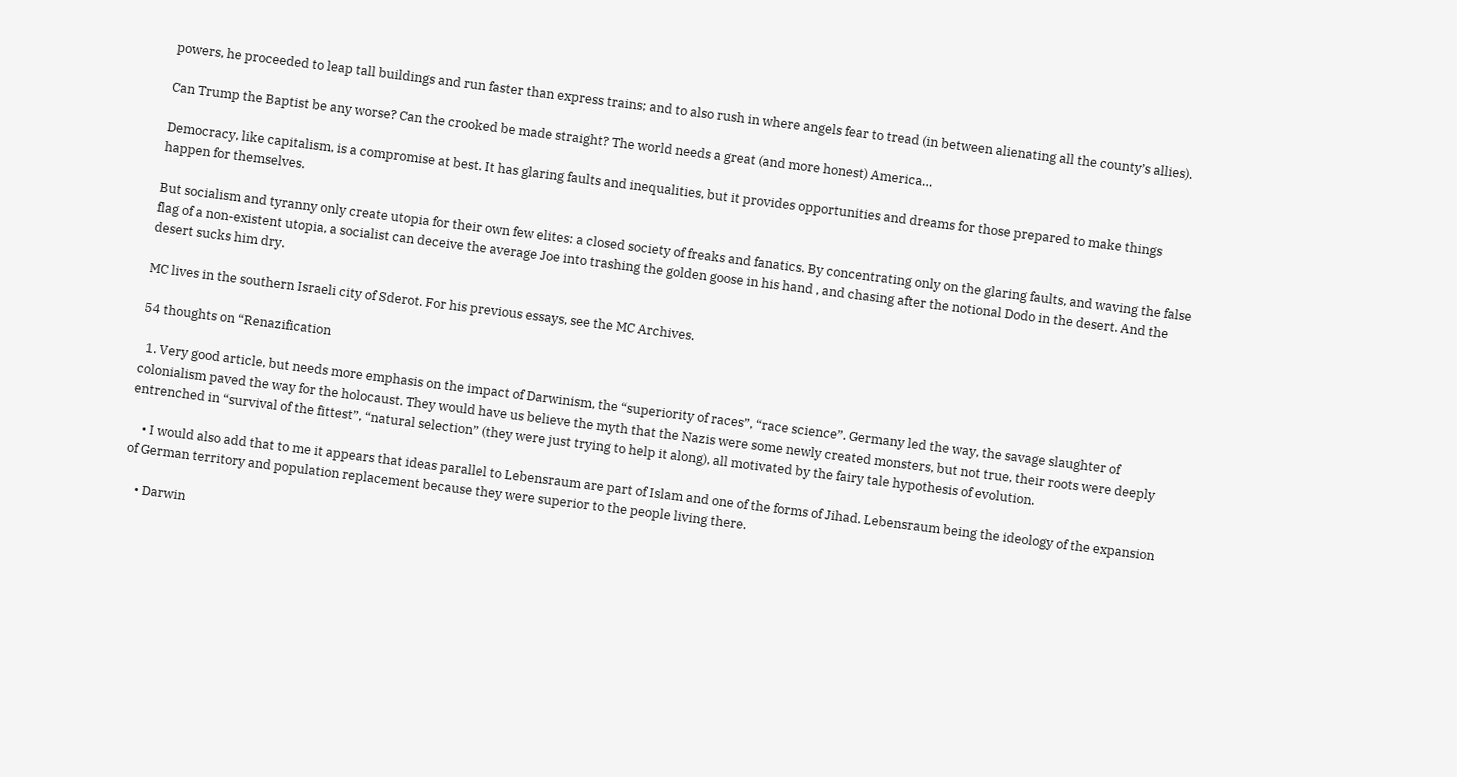powers, he proceeded to leap tall buildings and run faster than express trains; and to also rush in where angels fear to tread (in between alienating all the county’s allies).

Can Trump the Baptist be any worse? Can the crooked be made straight? The world needs a great (and more honest) America…

Democracy, like capitalism, is a compromise at best. It has glaring faults and inequalities, but it provides opportunities and dreams for those prepared to make things happen for themselves.

But socialism and tyranny only create utopia for their own few elites: a closed society of freaks and fanatics. By concentrating only on the glaring faults, and waving the false flag of a non-existent utopia, a socialist can deceive the average Joe into trashing the golden goose in his hand , and chasing after the notional Dodo in the desert. And the desert sucks him dry.

MC lives in the southern Israeli city of Sderot. For his previous essays, see the MC Archives.

54 thoughts on “Renazification

  1. Very good article, but needs more emphasis on the impact of Darwinism, the “superiority of races”, “race science”. Germany led the way, the savage slaughter of colonialism paved the way for the holocaust. They would have us believe the myth that the Nazis were some newly created monsters, but not true, their roots were deeply entrenched in “survival of the fittest”, “natural selection” (they were just trying to help it along), all motivated by the fairy tale hypothesis of evolution.

    • I would also add that to me it appears that ideas parallel to Lebensraum are part of Islam and one of the forms of Jihad. Lebensraum being the ideology of the expansion of German territory and population replacement because they were superior to the people living there.

    • Darwin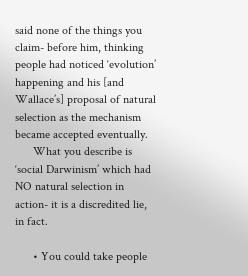said none of the things you claim- before him, thinking people had noticed ‘evolution’ happening and his [and Wallace’s] proposal of natural selection as the mechanism became accepted eventually.
      What you describe is ‘social Darwinism’ which had NO natural selection in action- it is a discredited lie, in fact.

      • You could take people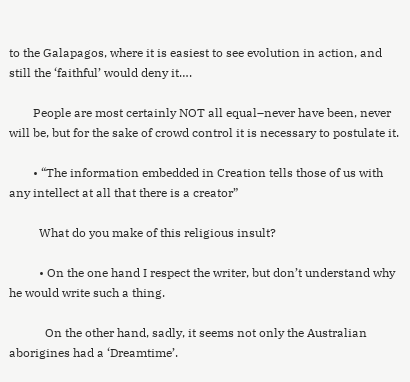to the Galapagos, where it is easiest to see evolution in action, and still the ‘faithful’ would deny it….

        People are most certainly NOT all equal–never have been, never will be, but for the sake of crowd control it is necessary to postulate it.

        • “The information embedded in Creation tells those of us with any intellect at all that there is a creator”

          What do you make of this religious insult?

          • On the one hand I respect the writer, but don’t understand why he would write such a thing.

            On the other hand, sadly, it seems not only the Australian aborigines had a ‘Dreamtime’.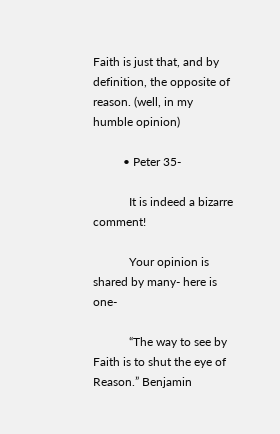Faith is just that, and by definition, the opposite of reason. (well, in my humble opinion)

          • Peter 35-

            It is indeed a bizarre comment!

            Your opinion is shared by many- here is one-

            “The way to see by Faith is to shut the eye of Reason.” Benjamin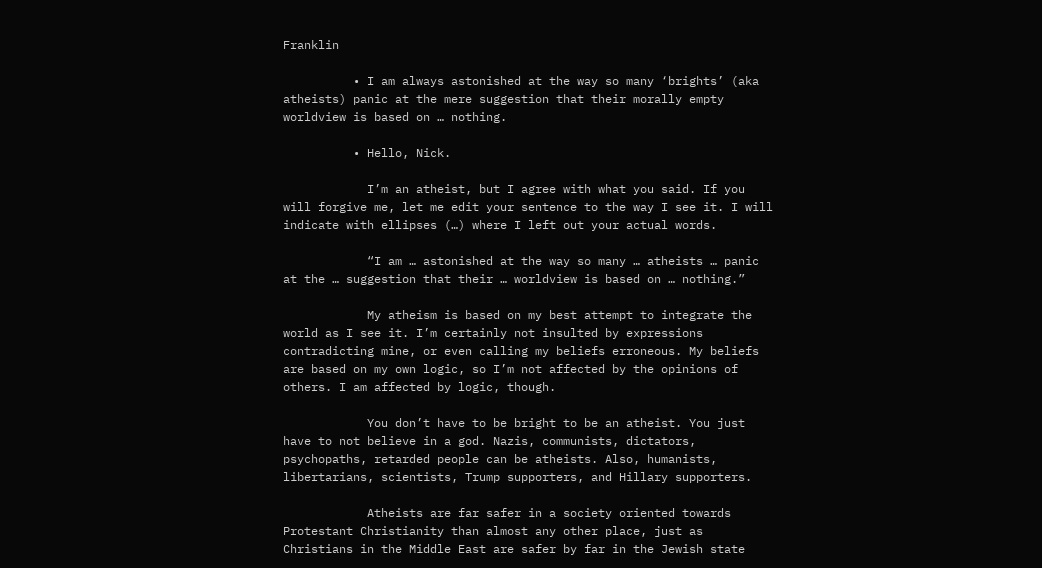Franklin

          • I am always astonished at the way so many ‘brights’ (aka atheists) panic at the mere suggestion that their morally empty worldview is based on … nothing.

          • Hello, Nick.

            I’m an atheist, but I agree with what you said. If you will forgive me, let me edit your sentence to the way I see it. I will indicate with ellipses (…) where I left out your actual words.

            “I am … astonished at the way so many … atheists … panic at the … suggestion that their … worldview is based on … nothing.”

            My atheism is based on my best attempt to integrate the world as I see it. I’m certainly not insulted by expressions contradicting mine, or even calling my beliefs erroneous. My beliefs are based on my own logic, so I’m not affected by the opinions of others. I am affected by logic, though.

            You don’t have to be bright to be an atheist. You just have to not believe in a god. Nazis, communists, dictators, psychopaths, retarded people can be atheists. Also, humanists, libertarians, scientists, Trump supporters, and Hillary supporters.

            Atheists are far safer in a society oriented towards Protestant Christianity than almost any other place, just as Christians in the Middle East are safer by far in the Jewish state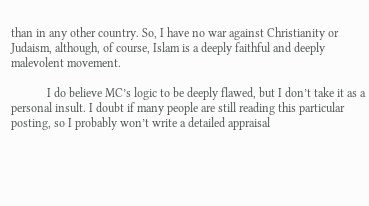than in any other country. So, I have no war against Christianity or Judaism, although, of course, Islam is a deeply faithful and deeply malevolent movement.

            I do believe MC’s logic to be deeply flawed, but I don’t take it as a personal insult. I doubt if many people are still reading this particular posting, so I probably won’t write a detailed appraisal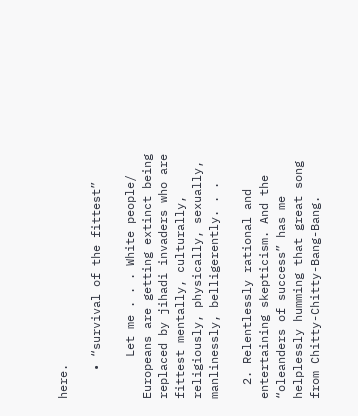here.

    • “survival of the fittest”

      Let me . . . White people/ Europeans are getting extinct being replaced by jihadi invaders who are fittest mentally, culturally, religiously, physically, sexually, manlinessly, belligerently. . .

  2. Relentlessly rational and entertaining skepticism. And the “oleanders of success” has me helplessly humming that great song from Chitty-Chitty-Bang-Bang.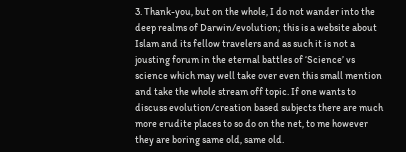3. Thank-you, but on the whole, I do not wander into the deep realms of Darwin/evolution; this is a website about Islam and its fellow travelers and as such it is not a jousting forum in the eternal battles of ‘Science’ vs science which may well take over even this small mention and take the whole stream off topic. If one wants to discuss evolution/creation based subjects there are much more erudite places to so do on the net, to me however they are boring same old, same old.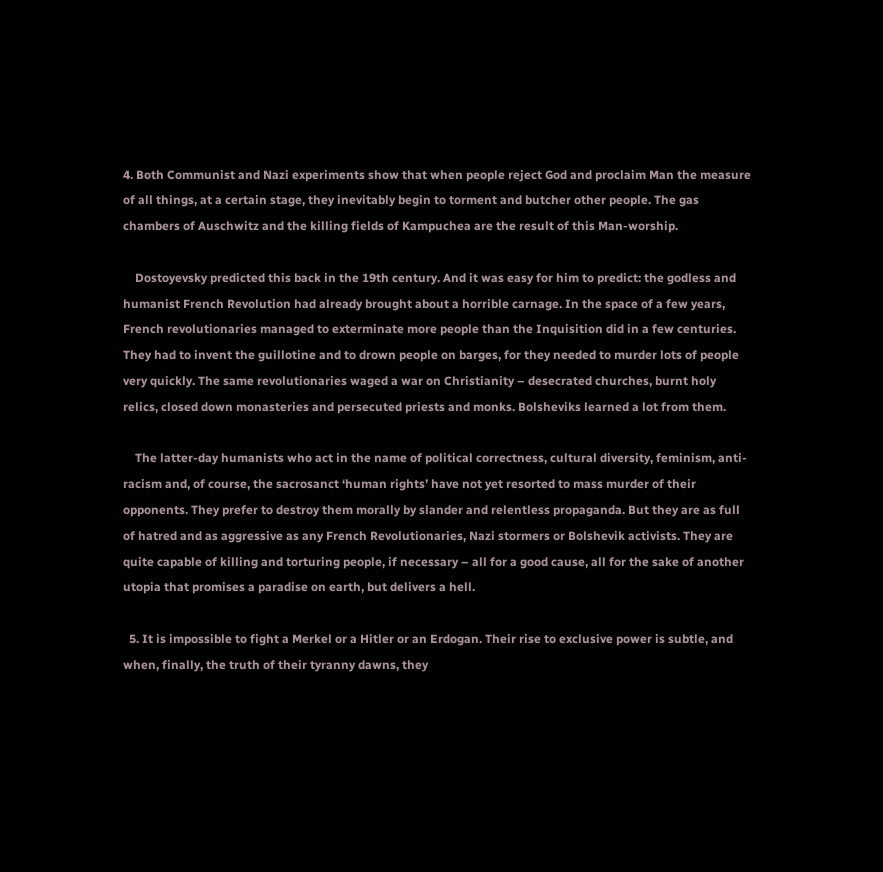4. Both Communist and Nazi experiments show that when people reject God and proclaim Man the measure of all things, at a certain stage, they inevitably begin to torment and butcher other people. The gas chambers of Auschwitz and the killing fields of Kampuchea are the result of this Man-worship.

    Dostoyevsky predicted this back in the 19th century. And it was easy for him to predict: the godless and humanist French Revolution had already brought about a horrible carnage. In the space of a few years, French revolutionaries managed to exterminate more people than the Inquisition did in a few centuries. They had to invent the guillotine and to drown people on barges, for they needed to murder lots of people very quickly. The same revolutionaries waged a war on Christianity – desecrated churches, burnt holy relics, closed down monasteries and persecuted priests and monks. Bolsheviks learned a lot from them.

    The latter-day humanists who act in the name of political correctness, cultural diversity, feminism, anti-racism and, of course, the sacrosanct ‘human rights’ have not yet resorted to mass murder of their opponents. They prefer to destroy them morally by slander and relentless propaganda. But they are as full of hatred and as aggressive as any French Revolutionaries, Nazi stormers or Bolshevik activists. They are quite capable of killing and torturing people, if necessary – all for a good cause, all for the sake of another utopia that promises a paradise on earth, but delivers a hell.

  5. It is impossible to fight a Merkel or a Hitler or an Erdogan. Their rise to exclusive power is subtle, and when, finally, the truth of their tyranny dawns, they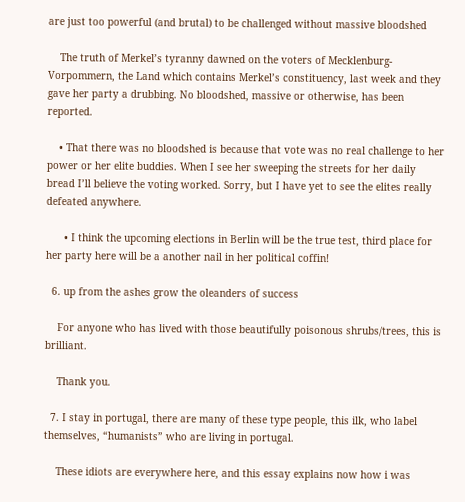are just too powerful (and brutal) to be challenged without massive bloodshed

    The truth of Merkel’s tyranny dawned on the voters of Mecklenburg-Vorpommern, the Land which contains Merkel’s constituency, last week and they gave her party a drubbing. No bloodshed, massive or otherwise, has been reported.

    • That there was no bloodshed is because that vote was no real challenge to her power or her elite buddies. When I see her sweeping the streets for her daily bread I’ll believe the voting worked. Sorry, but I have yet to see the elites really defeated anywhere.

      • I think the upcoming elections in Berlin will be the true test, third place for her party here will be a another nail in her political coffin!

  6. up from the ashes grow the oleanders of success

    For anyone who has lived with those beautifully poisonous shrubs/trees, this is brilliant.

    Thank you.

  7. I stay in portugal, there are many of these type people, this ilk, who label themselves, “humanists” who are living in portugal.

    These idiots are everywhere here, and this essay explains now how i was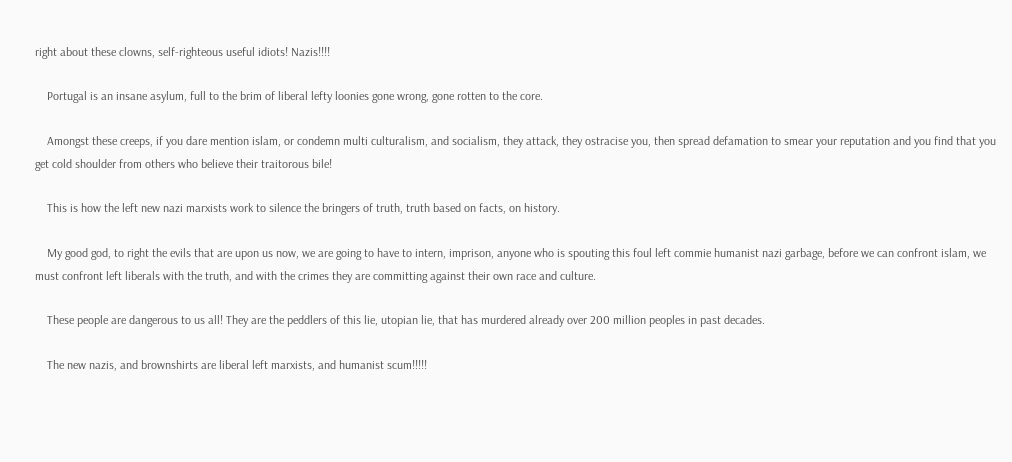right about these clowns, self-righteous useful idiots! Nazis!!!!

    Portugal is an insane asylum, full to the brim of liberal lefty loonies gone wrong, gone rotten to the core.

    Amongst these creeps, if you dare mention islam, or condemn multi culturalism, and socialism, they attack, they ostracise you, then spread defamation to smear your reputation and you find that you get cold shoulder from others who believe their traitorous bile!

    This is how the left new nazi marxists work to silence the bringers of truth, truth based on facts, on history.

    My good god, to right the evils that are upon us now, we are going to have to intern, imprison, anyone who is spouting this foul left commie humanist nazi garbage, before we can confront islam, we must confront left liberals with the truth, and with the crimes they are committing against their own race and culture.

    These people are dangerous to us all! They are the peddlers of this lie, utopian lie, that has murdered already over 200 million peoples in past decades.

    The new nazis, and brownshirts are liberal left marxists, and humanist scum!!!!!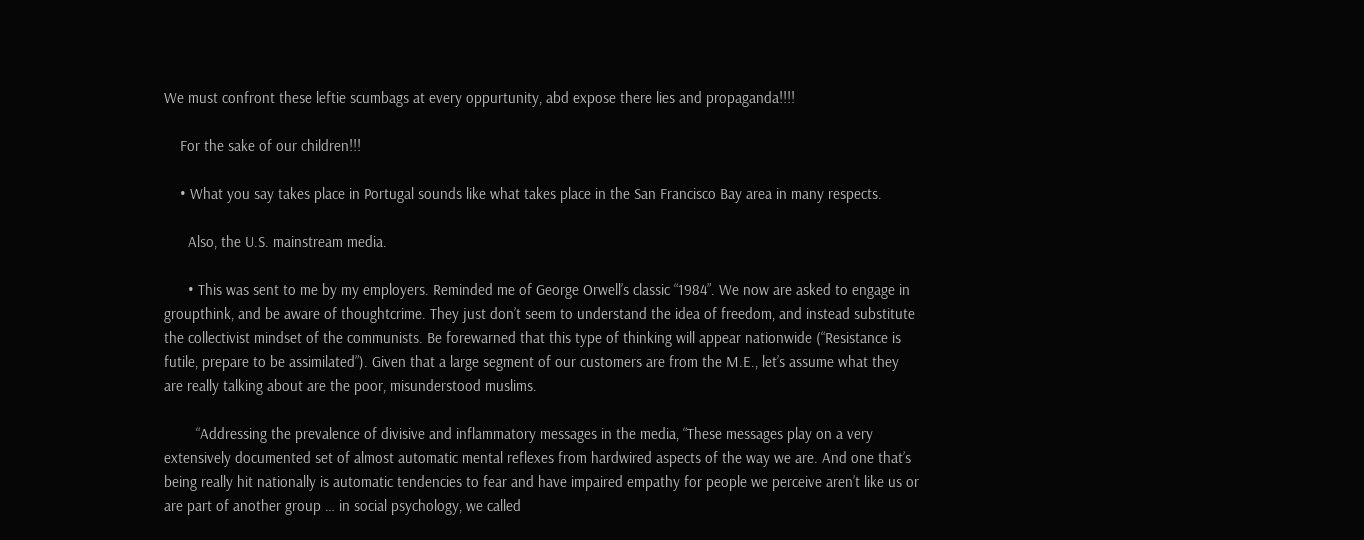We must confront these leftie scumbags at every oppurtunity, abd expose there lies and propaganda!!!!

    For the sake of our children!!!

    • What you say takes place in Portugal sounds like what takes place in the San Francisco Bay area in many respects.

      Also, the U.S. mainstream media.

      • This was sent to me by my employers. Reminded me of George Orwell’s classic “1984”. We now are asked to engage in groupthink, and be aware of thoughtcrime. They just don’t seem to understand the idea of freedom, and instead substitute the collectivist mindset of the communists. Be forewarned that this type of thinking will appear nationwide (“Resistance is futile, prepare to be assimilated”). Given that a large segment of our customers are from the M.E., let’s assume what they are really talking about are the poor, misunderstood muslims.

        “Addressing the prevalence of divisive and inflammatory messages in the media, “These messages play on a very extensively documented set of almost automatic mental reflexes from hardwired aspects of the way we are. And one that’s being really hit nationally is automatic tendencies to fear and have impaired empathy for people we perceive aren’t like us or are part of another group … in social psychology, we called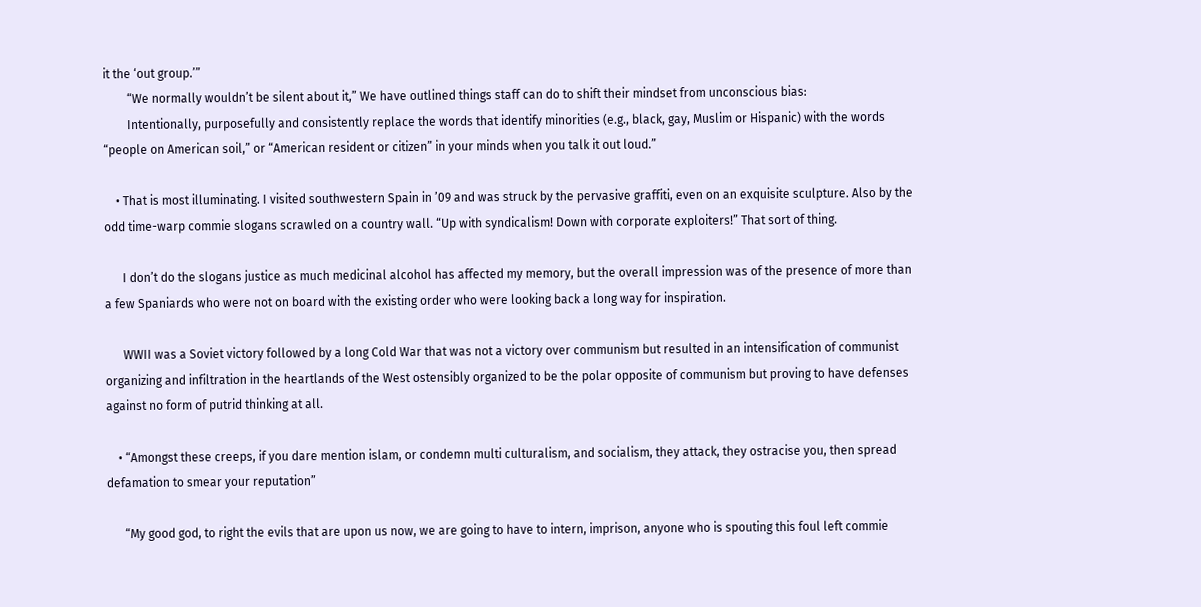it the ‘out group.’”
        “We normally wouldn’t be silent about it,” We have outlined things staff can do to shift their mindset from unconscious bias:
        Intentionally, purposefully and consistently replace the words that identify minorities (e.g., black, gay, Muslim or Hispanic) with the words “people on American soil,” or “American resident or citizen” in your minds when you talk it out loud.”

    • That is most illuminating. I visited southwestern Spain in ’09 and was struck by the pervasive graffiti, even on an exquisite sculpture. Also by the odd time-warp commie slogans scrawled on a country wall. “Up with syndicalism! Down with corporate exploiters!” That sort of thing.

      I don’t do the slogans justice as much medicinal alcohol has affected my memory, but the overall impression was of the presence of more than a few Spaniards who were not on board with the existing order who were looking back a long way for inspiration.

      WWII was a Soviet victory followed by a long Cold War that was not a victory over communism but resulted in an intensification of communist organizing and infiltration in the heartlands of the West ostensibly organized to be the polar opposite of communism but proving to have defenses against no form of putrid thinking at all.

    • “Amongst these creeps, if you dare mention islam, or condemn multi culturalism, and socialism, they attack, they ostracise you, then spread defamation to smear your reputation”

      “My good god, to right the evils that are upon us now, we are going to have to intern, imprison, anyone who is spouting this foul left commie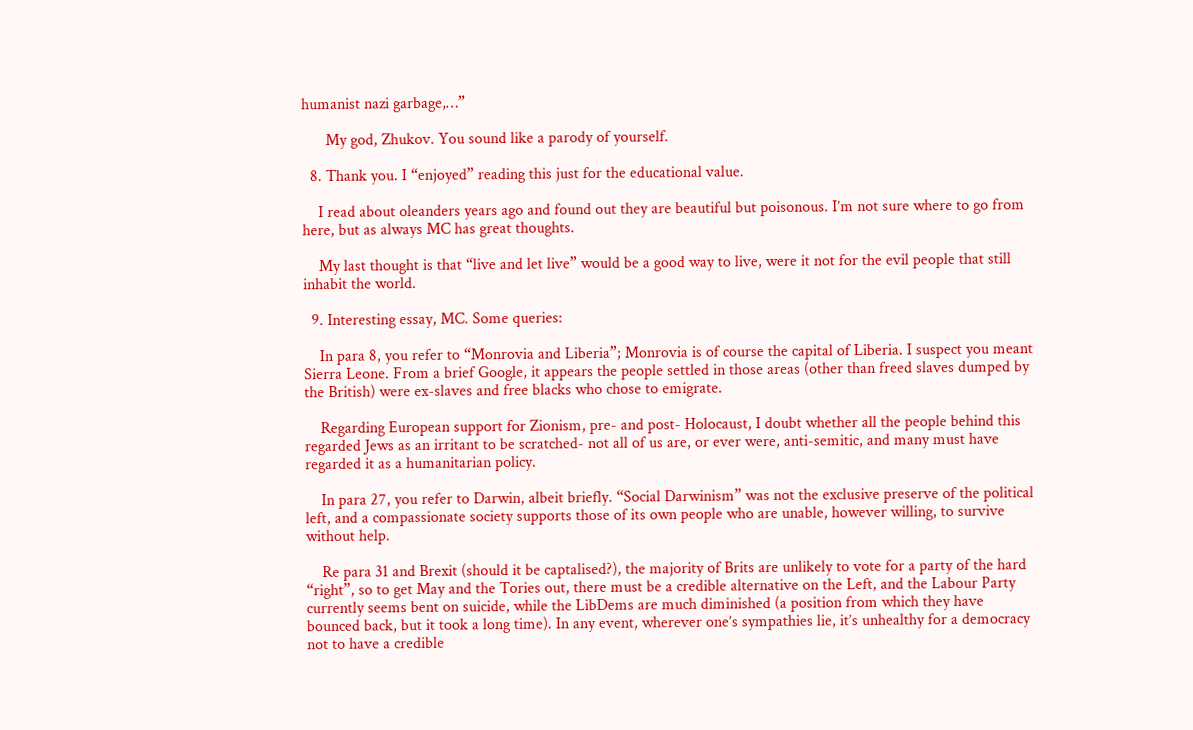humanist nazi garbage,…”

      My god, Zhukov. You sound like a parody of yourself.

  8. Thank you. I “enjoyed” reading this just for the educational value.

    I read about oleanders years ago and found out they are beautiful but poisonous. I’m not sure where to go from here, but as always MC has great thoughts.

    My last thought is that “live and let live” would be a good way to live, were it not for the evil people that still inhabit the world.

  9. Interesting essay, MC. Some queries:

    In para 8, you refer to “Monrovia and Liberia”; Monrovia is of course the capital of Liberia. I suspect you meant Sierra Leone. From a brief Google, it appears the people settled in those areas (other than freed slaves dumped by the British) were ex-slaves and free blacks who chose to emigrate.

    Regarding European support for Zionism, pre- and post- Holocaust, I doubt whether all the people behind this regarded Jews as an irritant to be scratched- not all of us are, or ever were, anti-semitic, and many must have regarded it as a humanitarian policy.

    In para 27, you refer to Darwin, albeit briefly. “Social Darwinism” was not the exclusive preserve of the political left, and a compassionate society supports those of its own people who are unable, however willing, to survive without help.

    Re para 31 and Brexit (should it be captalised?), the majority of Brits are unlikely to vote for a party of the hard “right”, so to get May and the Tories out, there must be a credible alternative on the Left, and the Labour Party currently seems bent on suicide, while the LibDems are much diminished (a position from which they have bounced back, but it took a long time). In any event, wherever one’s sympathies lie, it’s unhealthy for a democracy not to have a credible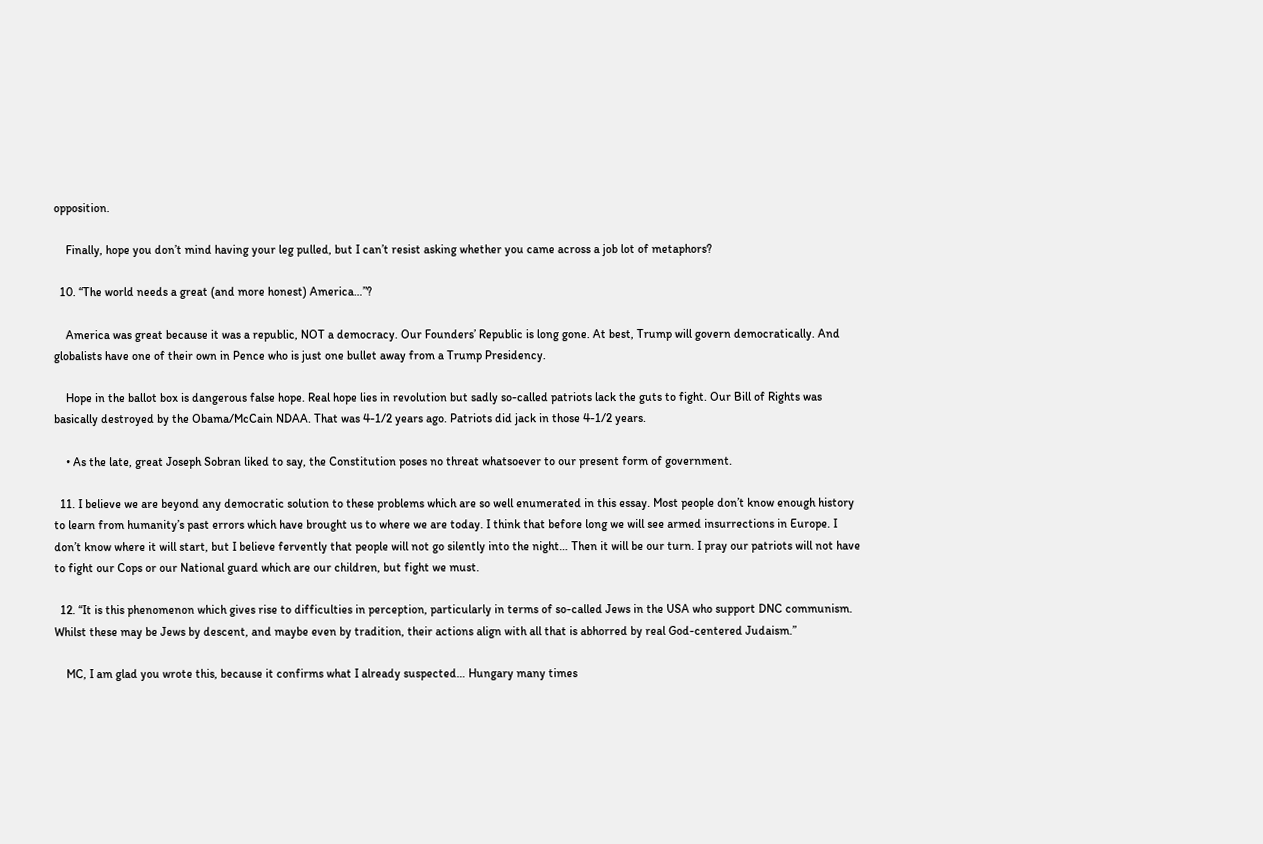opposition.

    Finally, hope you don’t mind having your leg pulled, but I can’t resist asking whether you came across a job lot of metaphors?

  10. “The world needs a great (and more honest) America…”?

    America was great because it was a republic, NOT a democracy. Our Founders’ Republic is long gone. At best, Trump will govern democratically. And globalists have one of their own in Pence who is just one bullet away from a Trump Presidency.

    Hope in the ballot box is dangerous false hope. Real hope lies in revolution but sadly so-called patriots lack the guts to fight. Our Bill of Rights was basically destroyed by the Obama/McCain NDAA. That was 4-1/2 years ago. Patriots did jack in those 4-1/2 years.

    • As the late, great Joseph Sobran liked to say, the Constitution poses no threat whatsoever to our present form of government.

  11. I believe we are beyond any democratic solution to these problems which are so well enumerated in this essay. Most people don’t know enough history to learn from humanity’s past errors which have brought us to where we are today. I think that before long we will see armed insurrections in Europe. I don’t know where it will start, but I believe fervently that people will not go silently into the night… Then it will be our turn. I pray our patriots will not have to fight our Cops or our National guard which are our children, but fight we must.

  12. “It is this phenomenon which gives rise to difficulties in perception, particularly in terms of so-called Jews in the USA who support DNC communism. Whilst these may be Jews by descent, and maybe even by tradition, their actions align with all that is abhorred by real God-centered Judaism.”

    MC, I am glad you wrote this, because it confirms what I already suspected… Hungary many times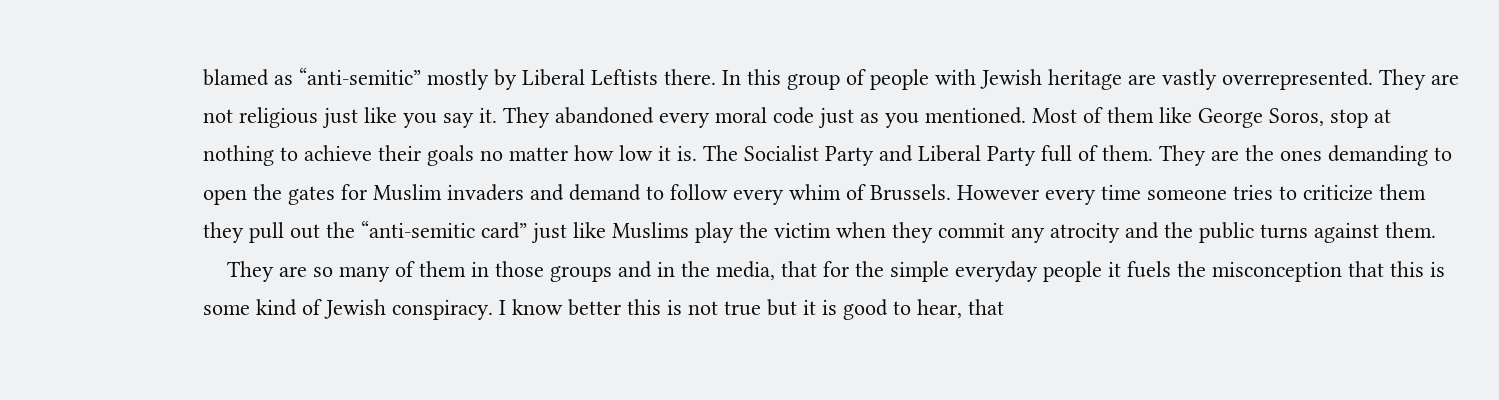blamed as “anti-semitic” mostly by Liberal Leftists there. In this group of people with Jewish heritage are vastly overrepresented. They are not religious just like you say it. They abandoned every moral code just as you mentioned. Most of them like George Soros, stop at nothing to achieve their goals no matter how low it is. The Socialist Party and Liberal Party full of them. They are the ones demanding to open the gates for Muslim invaders and demand to follow every whim of Brussels. However every time someone tries to criticize them they pull out the “anti-semitic card” just like Muslims play the victim when they commit any atrocity and the public turns against them.
    They are so many of them in those groups and in the media, that for the simple everyday people it fuels the misconception that this is some kind of Jewish conspiracy. I know better this is not true but it is good to hear, that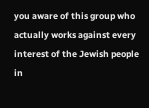you aware of this group who actually works against every interest of the Jewish people in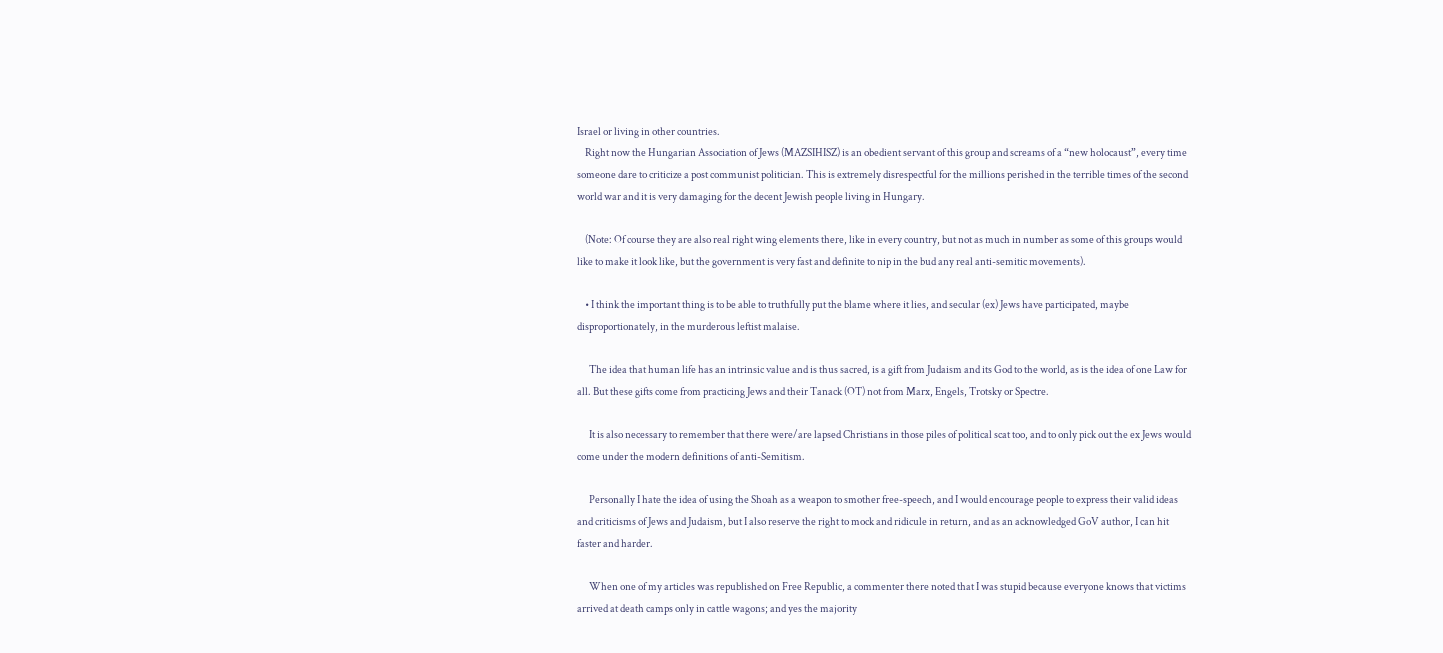Israel or living in other countries.
    Right now the Hungarian Association of Jews (MAZSIHISZ) is an obedient servant of this group and screams of a “new holocaust”, every time someone dare to criticize a post communist politician. This is extremely disrespectful for the millions perished in the terrible times of the second world war and it is very damaging for the decent Jewish people living in Hungary.

    (Note: Of course they are also real right wing elements there, like in every country, but not as much in number as some of this groups would like to make it look like, but the government is very fast and definite to nip in the bud any real anti-semitic movements).

    • I think the important thing is to be able to truthfully put the blame where it lies, and secular (ex) Jews have participated, maybe disproportionately, in the murderous leftist malaise.

      The idea that human life has an intrinsic value and is thus sacred, is a gift from Judaism and its God to the world, as is the idea of one Law for all. But these gifts come from practicing Jews and their Tanack (OT) not from Marx, Engels, Trotsky or Spectre.

      It is also necessary to remember that there were/are lapsed Christians in those piles of political scat too, and to only pick out the ex Jews would come under the modern definitions of anti-Semitism.

      Personally I hate the idea of using the Shoah as a weapon to smother free-speech, and I would encourage people to express their valid ideas and criticisms of Jews and Judaism, but I also reserve the right to mock and ridicule in return, and as an acknowledged GoV author, I can hit faster and harder.

      When one of my articles was republished on Free Republic, a commenter there noted that I was stupid because everyone knows that victims arrived at death camps only in cattle wagons; and yes the majority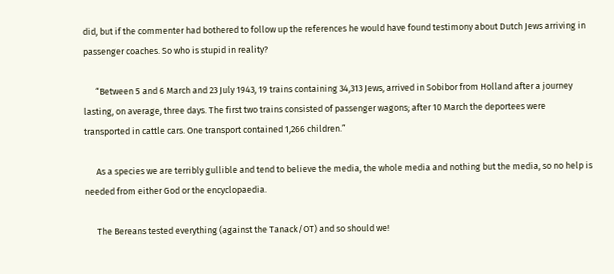did, but if the commenter had bothered to follow up the references he would have found testimony about Dutch Jews arriving in passenger coaches. So who is stupid in reality?

      “Between 5 and 6 March and 23 July 1943, 19 trains containing 34,313 Jews, arrived in Sobibor from Holland after a journey lasting, on average, three days. The first two trains consisted of passenger wagons; after 10 March the deportees were transported in cattle cars. One transport contained 1,266 children.”

      As a species we are terribly gullible and tend to believe the media, the whole media and nothing but the media, so no help is needed from either God or the encyclopaedia.

      The Bereans tested everything (against the Tanack/OT) and so should we!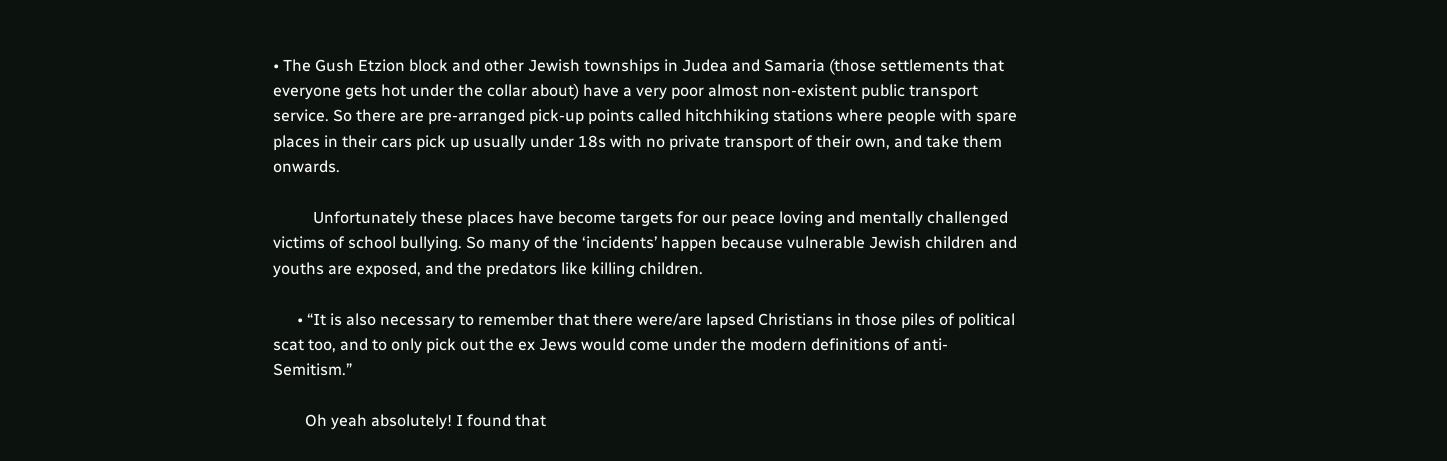• The Gush Etzion block and other Jewish townships in Judea and Samaria (those settlements that everyone gets hot under the collar about) have a very poor almost non-existent public transport service. So there are pre-arranged pick-up points called hitchhiking stations where people with spare places in their cars pick up usually under 18s with no private transport of their own, and take them onwards.

          Unfortunately these places have become targets for our peace loving and mentally challenged victims of school bullying. So many of the ‘incidents’ happen because vulnerable Jewish children and youths are exposed, and the predators like killing children.

      • “It is also necessary to remember that there were/are lapsed Christians in those piles of political scat too, and to only pick out the ex Jews would come under the modern definitions of anti-Semitism.”

        Oh yeah absolutely! I found that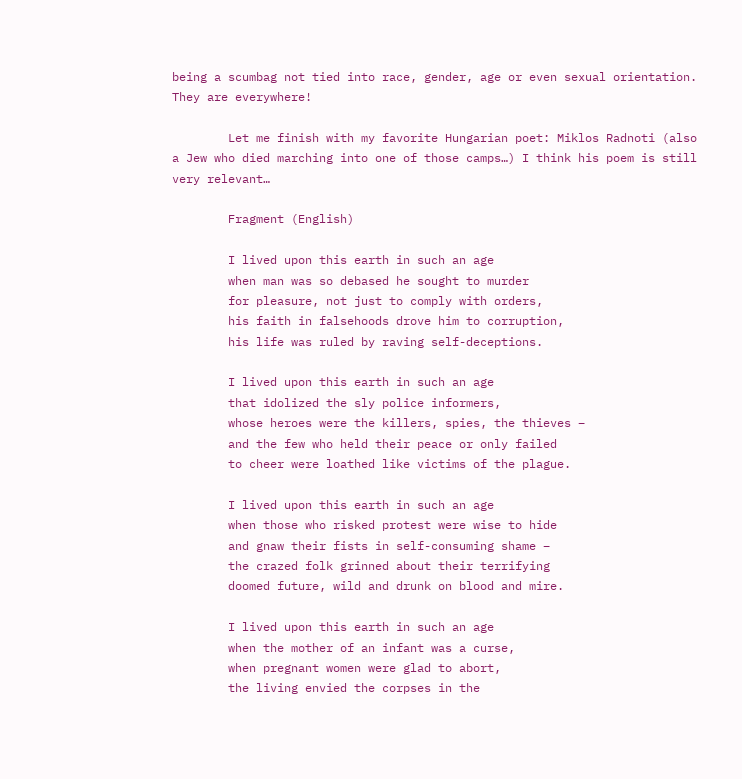being a scumbag not tied into race, gender, age or even sexual orientation. They are everywhere!

        Let me finish with my favorite Hungarian poet: Miklos Radnoti (also a Jew who died marching into one of those camps…) I think his poem is still very relevant…

        Fragment (English)

        I lived upon this earth in such an age
        when man was so debased he sought to murder
        for pleasure, not just to comply with orders,
        his faith in falsehoods drove him to corruption,
        his life was ruled by raving self-deceptions.

        I lived upon this earth in such an age
        that idolized the sly police informers,
        whose heroes were the killers, spies, the thieves –
        and the few who held their peace or only failed
        to cheer were loathed like victims of the plague.

        I lived upon this earth in such an age
        when those who risked protest were wise to hide
        and gnaw their fists in self-consuming shame –
        the crazed folk grinned about their terrifying
        doomed future, wild and drunk on blood and mire.

        I lived upon this earth in such an age
        when the mother of an infant was a curse,
        when pregnant women were glad to abort,
        the living envied the corpses in the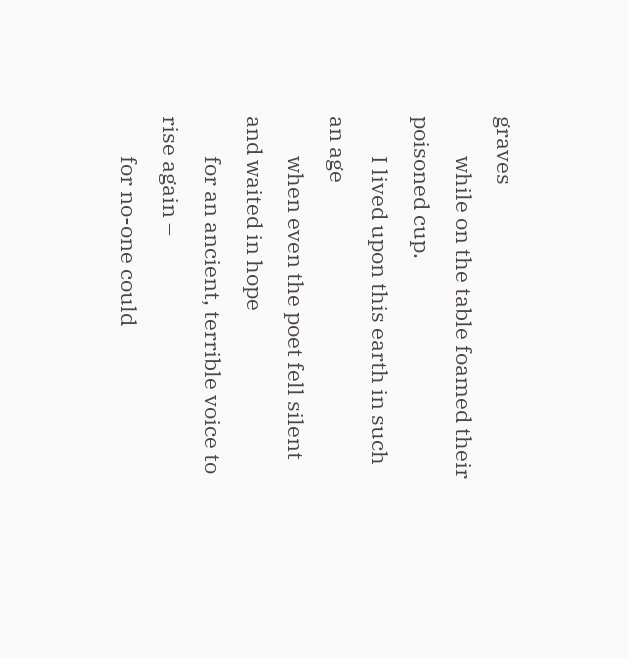graves
        while on the table foamed their poisoned cup.
        I lived upon this earth in such an age
        when even the poet fell silent and waited in hope
        for an ancient, terrible voice to rise again –
        for no-one could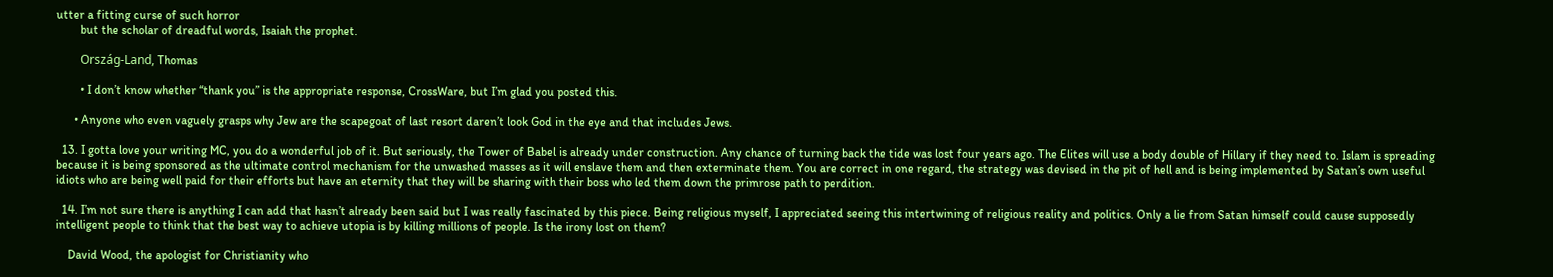utter a fitting curse of such horror
        but the scholar of dreadful words, Isaiah the prophet.

        Ország-Land, Thomas

        • I don’t know whether “thank you” is the appropriate response, CrossWare, but I’m glad you posted this.

      • Anyone who even vaguely grasps why Jew are the scapegoat of last resort daren’t look God in the eye and that includes Jews.

  13. I gotta love your writing MC, you do a wonderful job of it. But seriously, the Tower of Babel is already under construction. Any chance of turning back the tide was lost four years ago. The Elites will use a body double of Hillary if they need to. Islam is spreading because it is being sponsored as the ultimate control mechanism for the unwashed masses as it will enslave them and then exterminate them. You are correct in one regard, the strategy was devised in the pit of hell and is being implemented by Satan’s own useful idiots who are being well paid for their efforts but have an eternity that they will be sharing with their boss who led them down the primrose path to perdition.

  14. I’m not sure there is anything I can add that hasn’t already been said but I was really fascinated by this piece. Being religious myself, I appreciated seeing this intertwining of religious reality and politics. Only a lie from Satan himself could cause supposedly intelligent people to think that the best way to achieve utopia is by killing millions of people. Is the irony lost on them?

    David Wood, the apologist for Christianity who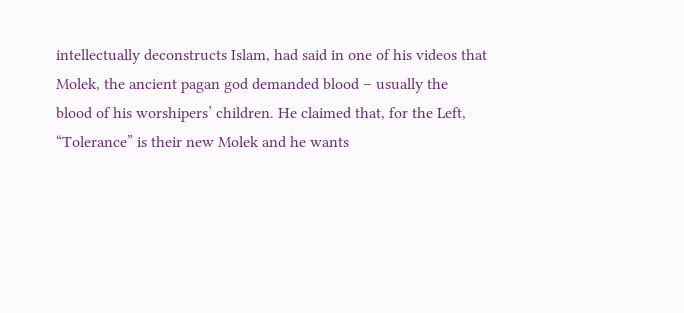intellectually deconstructs Islam, had said in one of his videos that Molek, the ancient pagan god demanded blood – usually the blood of his worshipers’ children. He claimed that, for the Left, “Tolerance” is their new Molek and he wants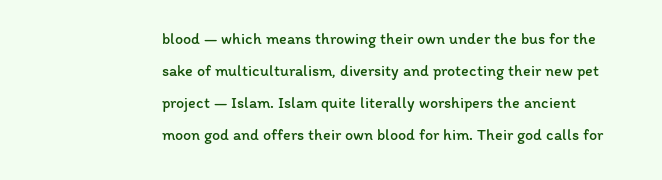blood — which means throwing their own under the bus for the sake of multiculturalism, diversity and protecting their new pet project — Islam. Islam quite literally worshipers the ancient moon god and offers their own blood for him. Their god calls for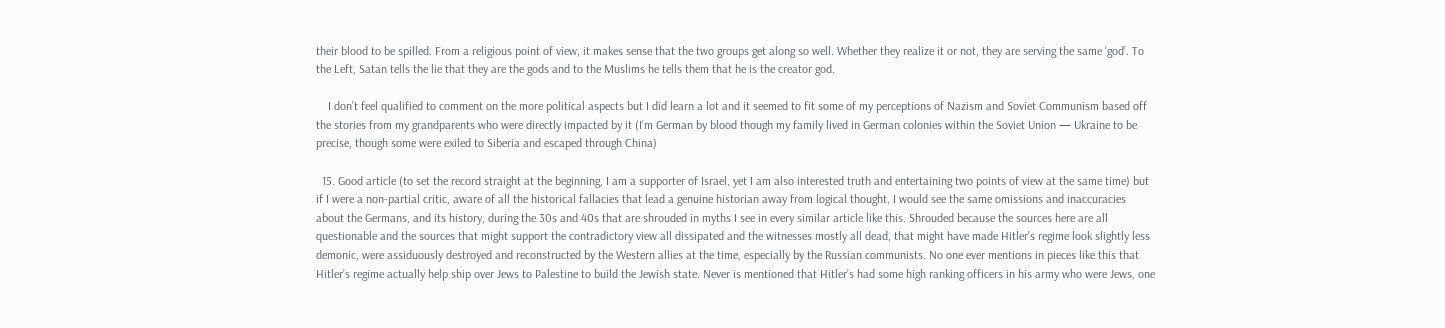their blood to be spilled. From a religious point of view, it makes sense that the two groups get along so well. Whether they realize it or not, they are serving the same ‘god’. To the Left, Satan tells the lie that they are the gods and to the Muslims he tells them that he is the creator god.

    I don’t feel qualified to comment on the more political aspects but I did learn a lot and it seemed to fit some of my perceptions of Nazism and Soviet Communism based off the stories from my grandparents who were directly impacted by it (I’m German by blood though my family lived in German colonies within the Soviet Union — Ukraine to be precise, though some were exiled to Siberia and escaped through China)

  15. Good article (to set the record straight at the beginning, I am a supporter of Israel, yet I am also interested truth and entertaining two points of view at the same time) but if I were a non-partial critic, aware of all the historical fallacies that lead a genuine historian away from logical thought, I would see the same omissions and inaccuracies about the Germans, and its history, during the 30s and 40s that are shrouded in myths I see in every similar article like this. Shrouded because the sources here are all questionable and the sources that might support the contradictory view all dissipated and the witnesses mostly all dead, that might have made Hitler’s regime look slightly less demonic, were assiduously destroyed and reconstructed by the Western allies at the time, especially by the Russian communists. No one ever mentions in pieces like this that Hitler’s regime actually help ship over Jews to Palestine to build the Jewish state. Never is mentioned that Hitler’s had some high ranking officers in his army who were Jews, one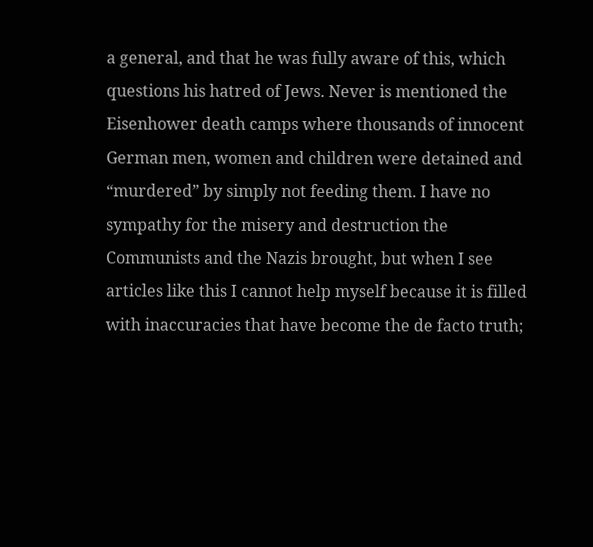a general, and that he was fully aware of this, which questions his hatred of Jews. Never is mentioned the Eisenhower death camps where thousands of innocent German men, women and children were detained and “murdered” by simply not feeding them. I have no sympathy for the misery and destruction the Communists and the Nazis brought, but when I see articles like this I cannot help myself because it is filled with inaccuracies that have become the de facto truth;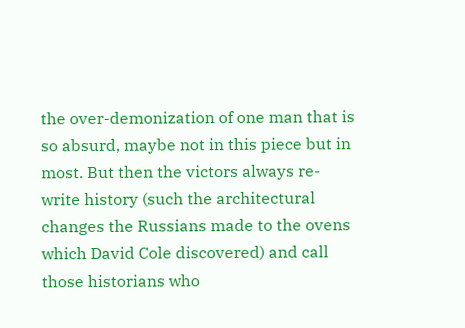the over-demonization of one man that is so absurd, maybe not in this piece but in most. But then the victors always re-write history (such the architectural changes the Russians made to the ovens which David Cole discovered) and call those historians who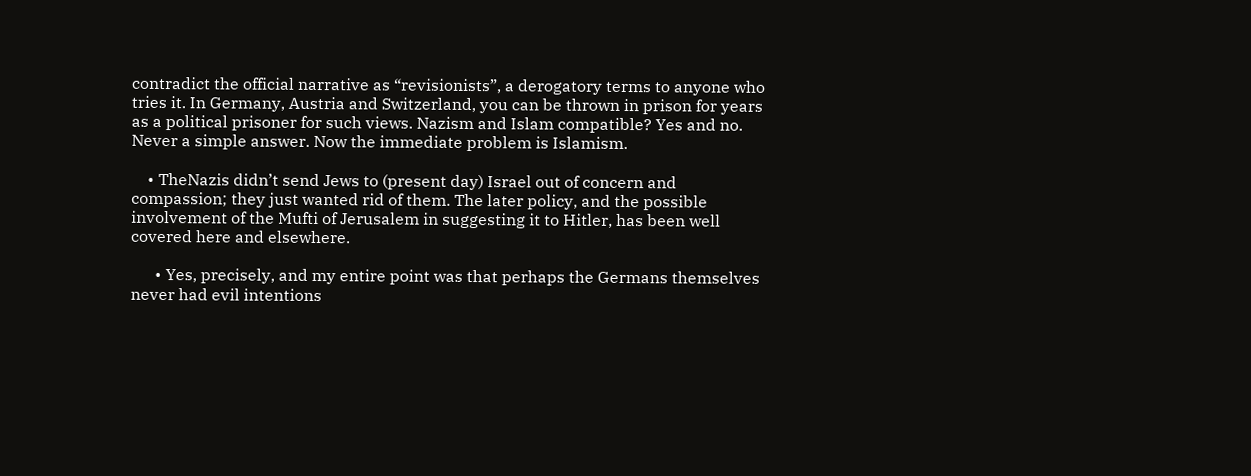contradict the official narrative as “revisionists”, a derogatory terms to anyone who tries it. In Germany, Austria and Switzerland, you can be thrown in prison for years as a political prisoner for such views. Nazism and Islam compatible? Yes and no. Never a simple answer. Now the immediate problem is Islamism.

    • TheNazis didn’t send Jews to (present day) Israel out of concern and compassion; they just wanted rid of them. The later policy, and the possible involvement of the Mufti of Jerusalem in suggesting it to Hitler, has been well covered here and elsewhere.

      • Yes, precisely, and my entire point was that perhaps the Germans themselves never had evil intentions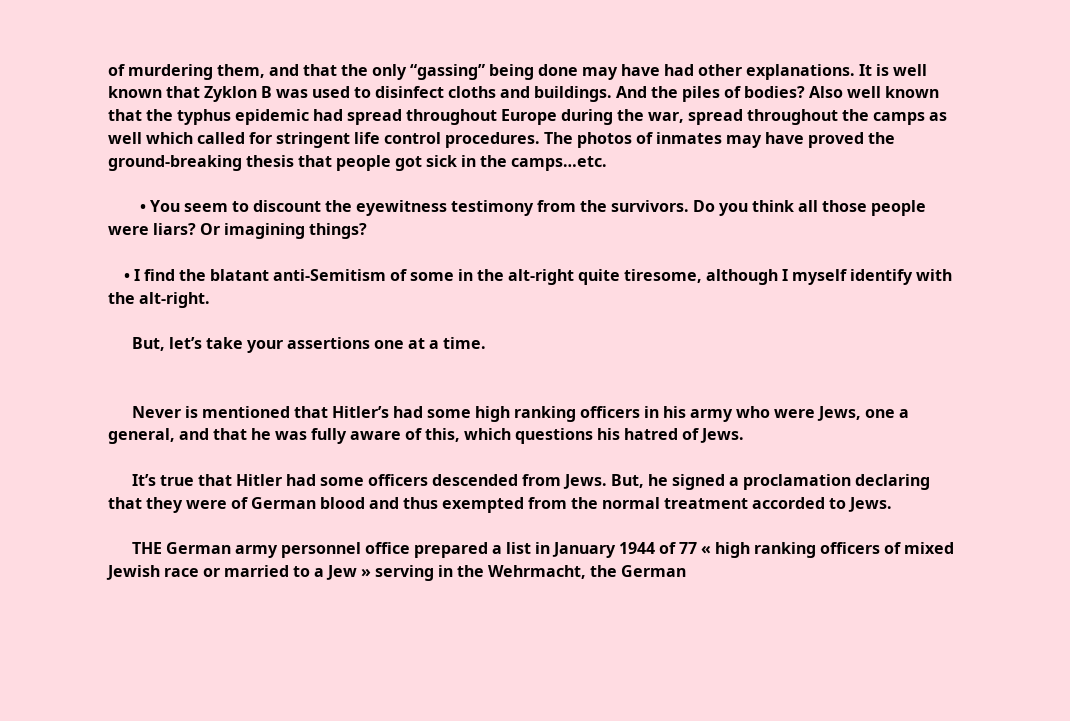of murdering them, and that the only “gassing” being done may have had other explanations. It is well known that Zyklon B was used to disinfect cloths and buildings. And the piles of bodies? Also well known that the typhus epidemic had spread throughout Europe during the war, spread throughout the camps as well which called for stringent life control procedures. The photos of inmates may have proved the ground-breaking thesis that people got sick in the camps…etc.

        • You seem to discount the eyewitness testimony from the survivors. Do you think all those people were liars? Or imagining things?

    • I find the blatant anti-Semitism of some in the alt-right quite tiresome, although I myself identify with the alt-right.

      But, let’s take your assertions one at a time.


      Never is mentioned that Hitler’s had some high ranking officers in his army who were Jews, one a general, and that he was fully aware of this, which questions his hatred of Jews.

      It’s true that Hitler had some officers descended from Jews. But, he signed a proclamation declaring that they were of German blood and thus exempted from the normal treatment accorded to Jews.

      THE German army personnel office prepared a list in January 1944 of 77 « high ranking officers of mixed Jewish race or married to a Jew » serving in the Wehrmacht, the German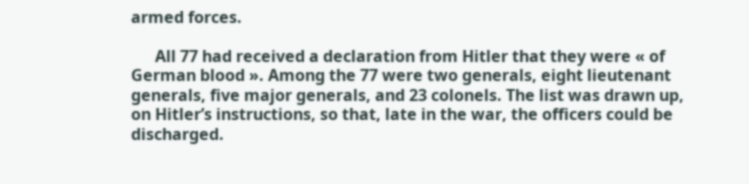armed forces.

      All 77 had received a declaration from Hitler that they were « of German blood ». Among the 77 were two generals, eight lieutenant generals, five major generals, and 23 colonels. The list was drawn up, on Hitler’s instructions, so that, late in the war, the officers could be discharged.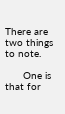There are two things to note.

      One is that for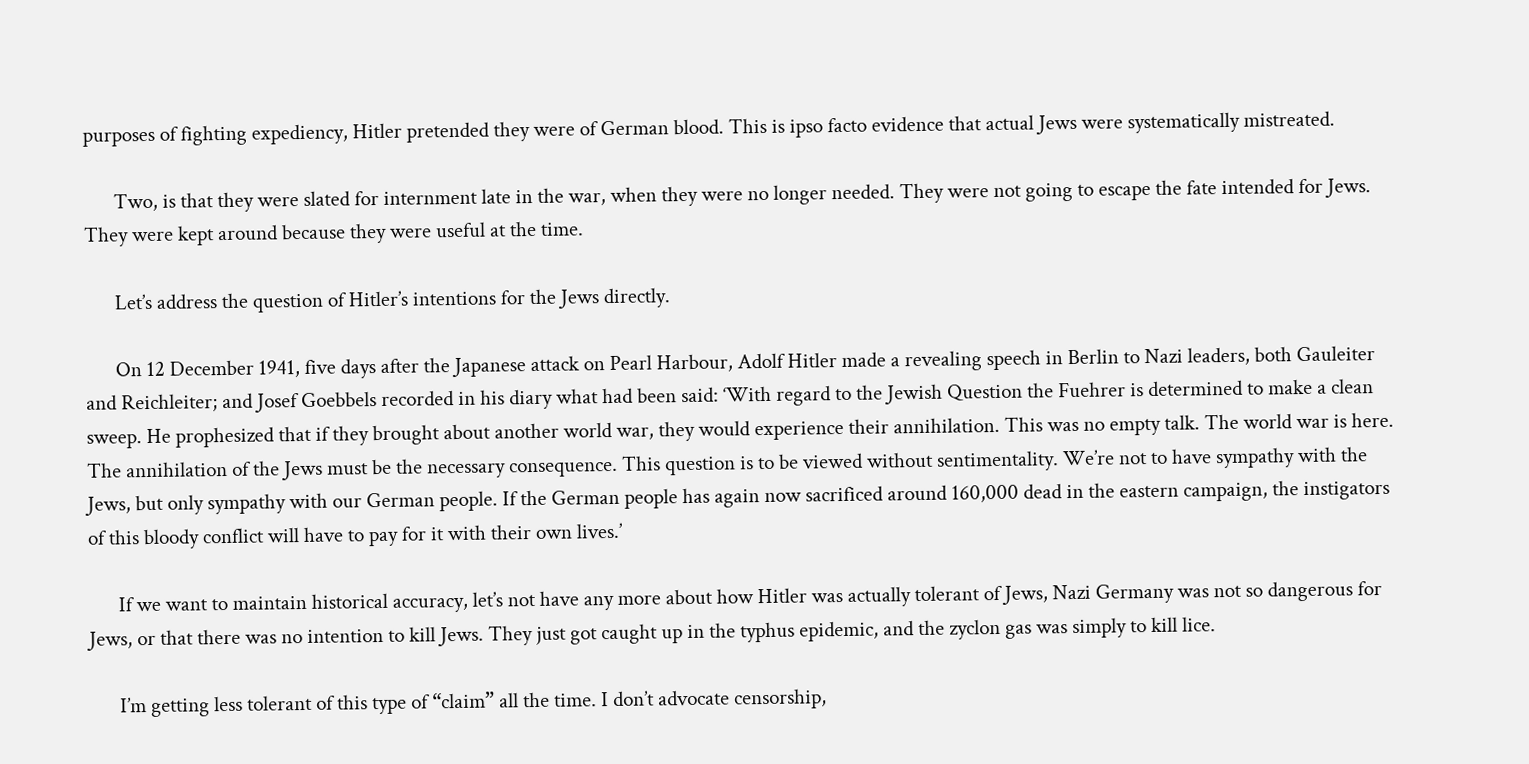purposes of fighting expediency, Hitler pretended they were of German blood. This is ipso facto evidence that actual Jews were systematically mistreated.

      Two, is that they were slated for internment late in the war, when they were no longer needed. They were not going to escape the fate intended for Jews. They were kept around because they were useful at the time.

      Let’s address the question of Hitler’s intentions for the Jews directly.

      On 12 December 1941, five days after the Japanese attack on Pearl Harbour, Adolf Hitler made a revealing speech in Berlin to Nazi leaders, both Gauleiter and Reichleiter; and Josef Goebbels recorded in his diary what had been said: ‘With regard to the Jewish Question the Fuehrer is determined to make a clean sweep. He prophesized that if they brought about another world war, they would experience their annihilation. This was no empty talk. The world war is here. The annihilation of the Jews must be the necessary consequence. This question is to be viewed without sentimentality. We’re not to have sympathy with the Jews, but only sympathy with our German people. If the German people has again now sacrificed around 160,000 dead in the eastern campaign, the instigators of this bloody conflict will have to pay for it with their own lives.’

      If we want to maintain historical accuracy, let’s not have any more about how Hitler was actually tolerant of Jews, Nazi Germany was not so dangerous for Jews, or that there was no intention to kill Jews. They just got caught up in the typhus epidemic, and the zyclon gas was simply to kill lice.

      I’m getting less tolerant of this type of “claim” all the time. I don’t advocate censorship,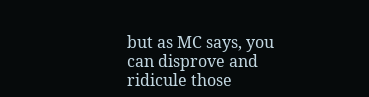but as MC says, you can disprove and ridicule those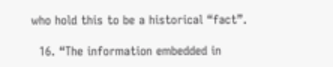who hold this to be a historical “fact”.

  16. “The information embedded in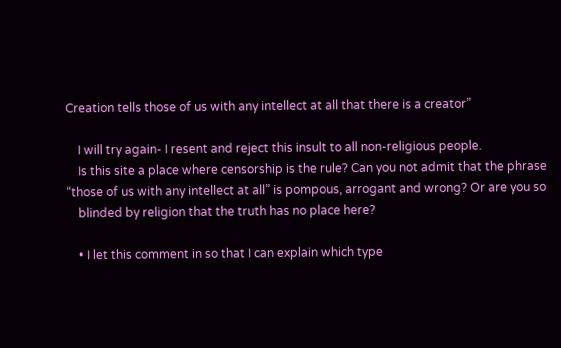Creation tells those of us with any intellect at all that there is a creator”

    I will try again- I resent and reject this insult to all non-religious people.
    Is this site a place where censorship is the rule? Can you not admit that the phrase “those of us with any intellect at all” is pompous, arrogant and wrong? Or are you so
    blinded by religion that the truth has no place here?

    • I let this comment in so that I can explain which type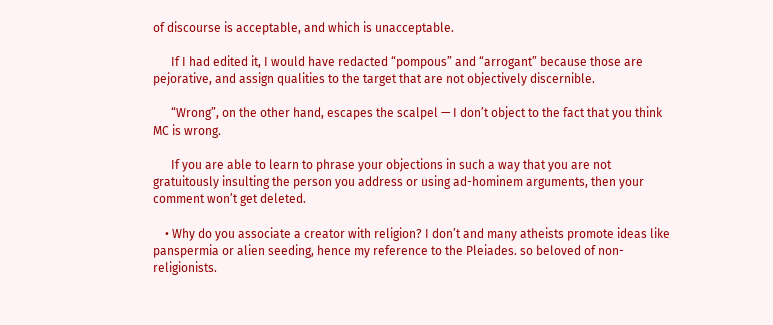of discourse is acceptable, and which is unacceptable.

      If I had edited it, I would have redacted “pompous” and “arrogant” because those are pejorative, and assign qualities to the target that are not objectively discernible.

      “Wrong”, on the other hand, escapes the scalpel — I don’t object to the fact that you think MC is wrong.

      If you are able to learn to phrase your objections in such a way that you are not gratuitously insulting the person you address or using ad-hominem arguments, then your comment won’t get deleted.

    • Why do you associate a creator with religion? I don’t and many atheists promote ideas like panspermia or alien seeding, hence my reference to the Pleiades. so beloved of non-religionists.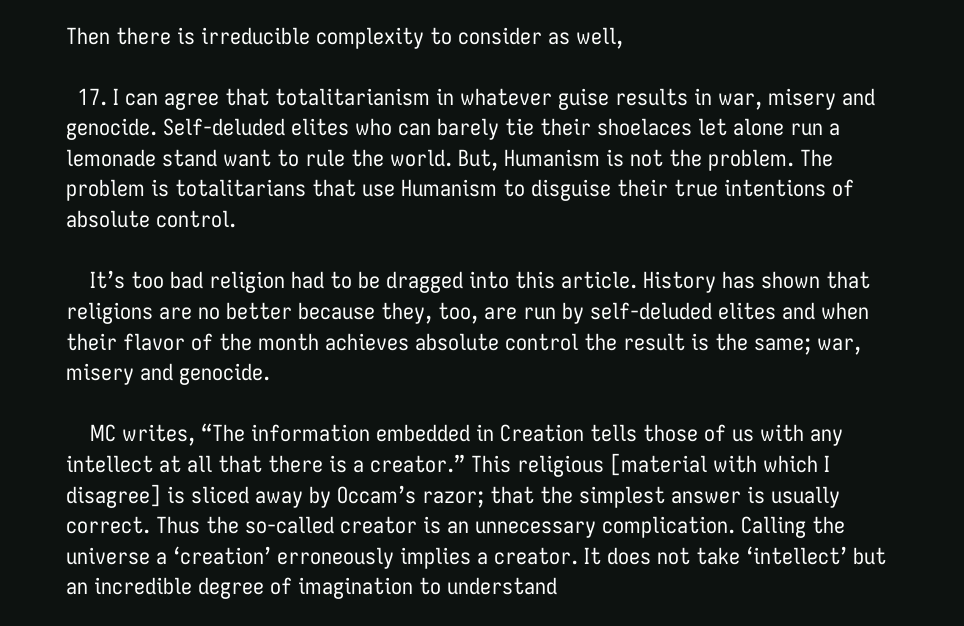Then there is irreducible complexity to consider as well,

  17. I can agree that totalitarianism in whatever guise results in war, misery and genocide. Self-deluded elites who can barely tie their shoelaces let alone run a lemonade stand want to rule the world. But, Humanism is not the problem. The problem is totalitarians that use Humanism to disguise their true intentions of absolute control.

    It’s too bad religion had to be dragged into this article. History has shown that religions are no better because they, too, are run by self-deluded elites and when their flavor of the month achieves absolute control the result is the same; war, misery and genocide.

    MC writes, “The information embedded in Creation tells those of us with any intellect at all that there is a creator.” This religious [material with which I disagree] is sliced away by Occam’s razor; that the simplest answer is usually correct. Thus the so-called creator is an unnecessary complication. Calling the universe a ‘creation’ erroneously implies a creator. It does not take ‘intellect’ but an incredible degree of imagination to understand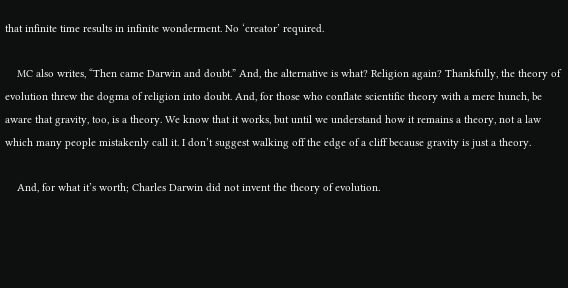that infinite time results in infinite wonderment. No ‘creator’ required.

    MC also writes, “Then came Darwin and doubt.” And, the alternative is what? Religion again? Thankfully, the theory of evolution threw the dogma of religion into doubt. And, for those who conflate scientific theory with a mere hunch, be aware that gravity, too, is a theory. We know that it works, but until we understand how it remains a theory, not a law which many people mistakenly call it. I don’t suggest walking off the edge of a cliff because gravity is just a theory.

    And, for what it’s worth; Charles Darwin did not invent the theory of evolution.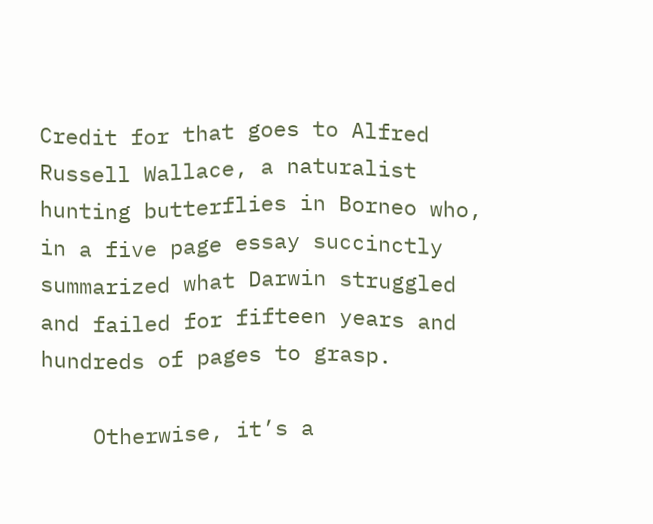Credit for that goes to Alfred Russell Wallace, a naturalist hunting butterflies in Borneo who, in a five page essay succinctly summarized what Darwin struggled and failed for fifteen years and hundreds of pages to grasp.

    Otherwise, it’s a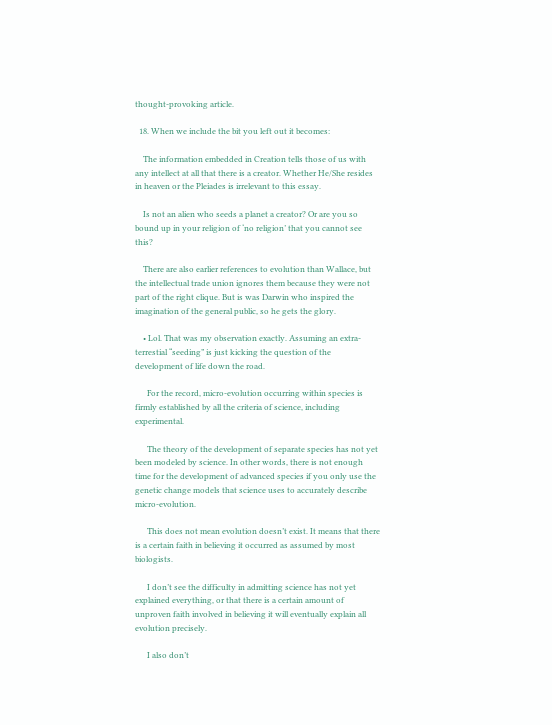thought-provoking article.

  18. When we include the bit you left out it becomes:

    The information embedded in Creation tells those of us with any intellect at all that there is a creator. Whether He/She resides in heaven or the Pleiades is irrelevant to this essay.

    Is not an alien who seeds a planet a creator? Or are you so bound up in your religion of ‘no religion’ that you cannot see this?

    There are also earlier references to evolution than Wallace, but the intellectual trade union ignores them because they were not part of the right clique. But is was Darwin who inspired the imagination of the general public, so he gets the glory.

    • Lol. That was my observation exactly. Assuming an extra-terrestial “seeding” is just kicking the question of the development of life down the road.

      For the record, micro-evolution occurring within species is firmly established by all the criteria of science, including experimental.

      The theory of the development of separate species has not yet been modeled by science. In other words, there is not enough time for the development of advanced species if you only use the genetic change models that science uses to accurately describe micro-evolution.

      This does not mean evolution doesn’t exist. It means that there is a certain faith in believing it occurred as assumed by most biologists.

      I don’t see the difficulty in admitting science has not yet explained everything, or that there is a certain amount of unproven faith involved in believing it will eventually explain all evolution precisely.

      I also don’t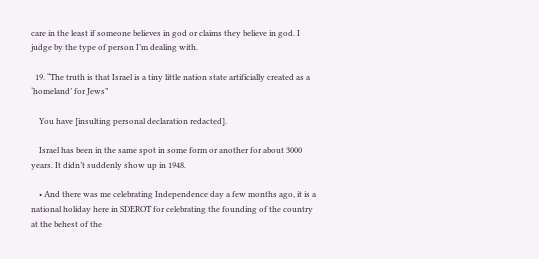care in the least if someone believes in god or claims they believe in god. I judge by the type of person I’m dealing with.

  19. “The truth is that Israel is a tiny little nation state artificially created as a ‘homeland’ for Jews”

    You have [insulting personal declaration redacted].

    Israel has been in the same spot in some form or another for about 3000 years. It didn’t suddenly show up in 1948.

    • And there was me celebrating Independence day a few months ago, it is a national holiday here in SDEROT for celebrating the founding of the country at the behest of the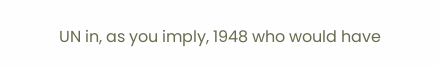UN in, as you imply, 1948 who would have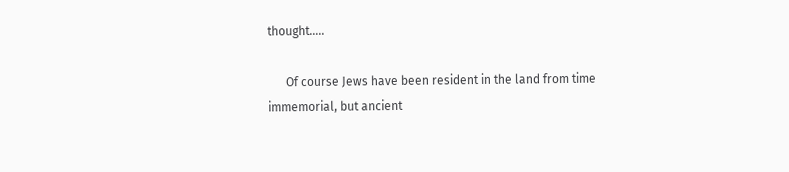thought…..

      Of course Jews have been resident in the land from time immemorial, but ancient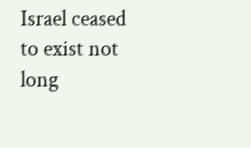Israel ceased to exist not long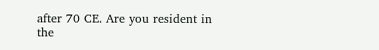after 70 CE. Are you resident in the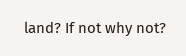land? If not why not?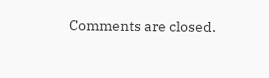Comments are closed.